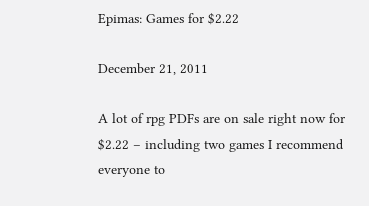Epimas: Games for $2.22

December 21, 2011

A lot of rpg PDFs are on sale right now for $2.22 – including two games I recommend everyone to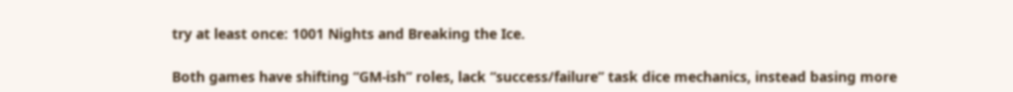try at least once: 1001 Nights and Breaking the Ice.

Both games have shifting “GM-ish” roles, lack “success/failure” task dice mechanics, instead basing more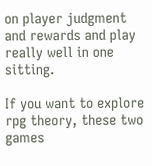on player judgment and rewards and play really well in one sitting.

If you want to explore rpg theory, these two games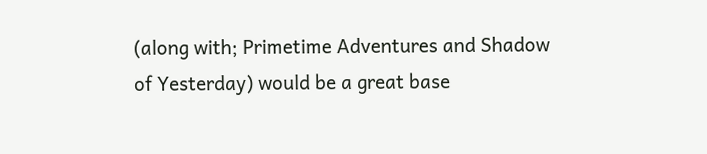(along with; Primetime Adventures and Shadow of Yesterday) would be a great base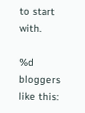to start with.

%d bloggers like this: